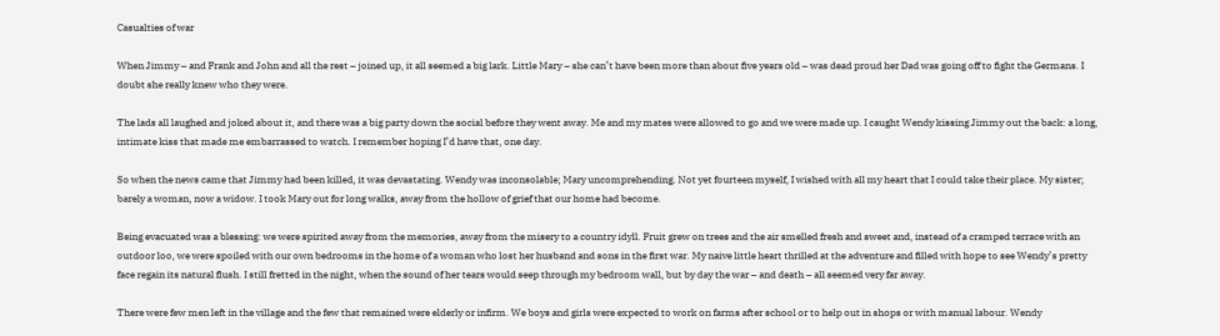Casualties of war

When Jimmy – and Frank and John and all the rest – joined up, it all seemed a big lark. Little Mary – she can’t have been more than about five years old – was dead proud her Dad was going off to fight the Germans. I doubt she really knew who they were.

The lads all laughed and joked about it, and there was a big party down the social before they went away. Me and my mates were allowed to go and we were made up. I caught Wendy kissing Jimmy out the back: a long, intimate kiss that made me embarrassed to watch. I remember hoping I’d have that, one day.

So when the news came that Jimmy had been killed, it was devastating. Wendy was inconsolable; Mary uncomprehending. Not yet fourteen myself, I wished with all my heart that I could take their place. My sister; barely a woman, now a widow. I took Mary out for long walks, away from the hollow of grief that our home had become.

Being evacuated was a blessing: we were spirited away from the memories, away from the misery to a country idyll. Fruit grew on trees and the air smelled fresh and sweet and, instead of a cramped terrace with an outdoor loo, we were spoiled with our own bedrooms in the home of a woman who lost her husband and sons in the first war. My naive little heart thrilled at the adventure and filled with hope to see Wendy’s pretty face regain its natural flush. I still fretted in the night, when the sound of her tears would seep through my bedroom wall, but by day the war – and death – all seemed very far away.

There were few men left in the village and the few that remained were elderly or infirm. We boys and girls were expected to work on farms after school or to help out in shops or with manual labour. Wendy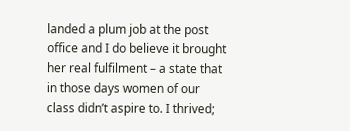landed a plum job at the post office and I do believe it brought her real fulfilment – a state that in those days women of our class didn’t aspire to. I thrived;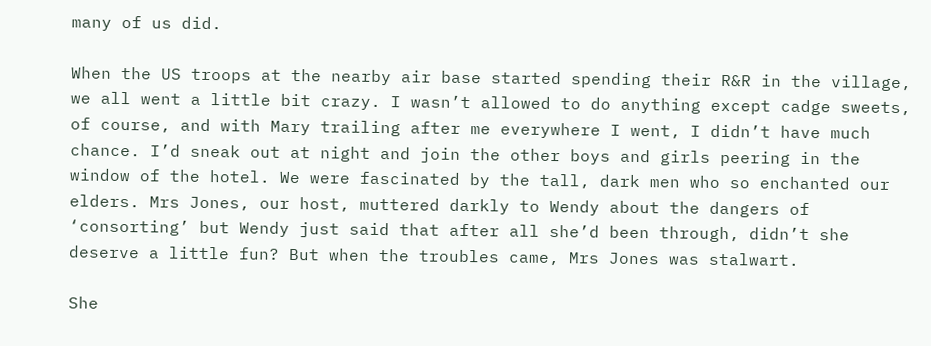many of us did.

When the US troops at the nearby air base started spending their R&R in the village, we all went a little bit crazy. I wasn’t allowed to do anything except cadge sweets, of course, and with Mary trailing after me everywhere I went, I didn’t have much chance. I’d sneak out at night and join the other boys and girls peering in the window of the hotel. We were fascinated by the tall, dark men who so enchanted our elders. Mrs Jones, our host, muttered darkly to Wendy about the dangers of ‘consorting’ but Wendy just said that after all she’d been through, didn’t she deserve a little fun? But when the troubles came, Mrs Jones was stalwart.

She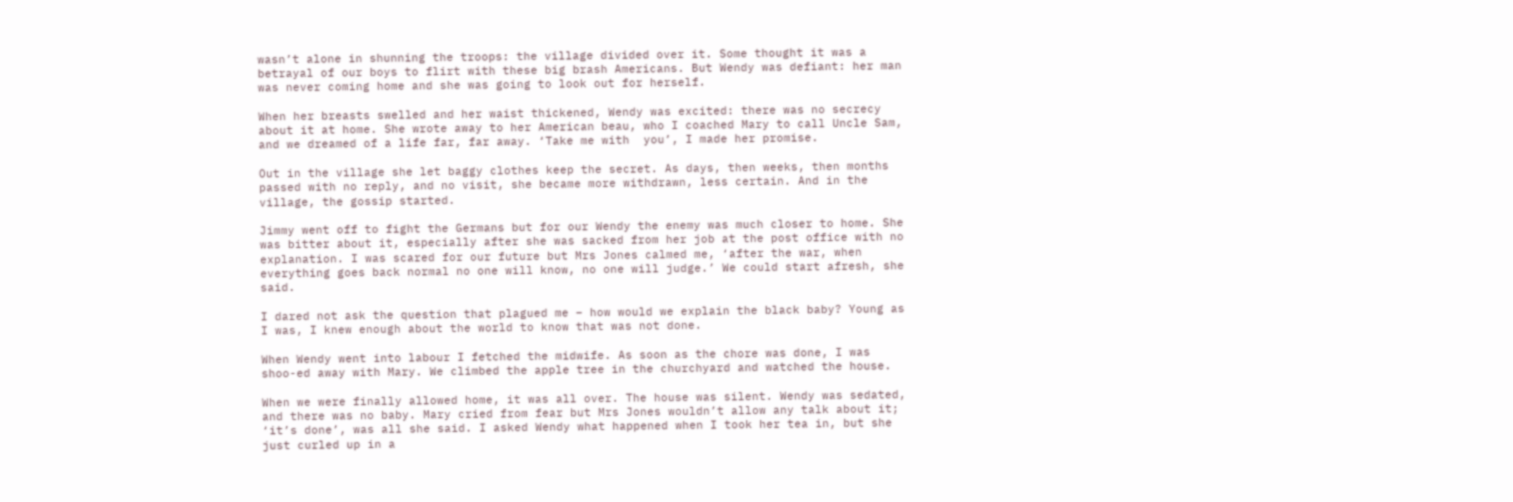wasn’t alone in shunning the troops: the village divided over it. Some thought it was a betrayal of our boys to flirt with these big brash Americans. But Wendy was defiant: her man was never coming home and she was going to look out for herself.

When her breasts swelled and her waist thickened, Wendy was excited: there was no secrecy about it at home. She wrote away to her American beau, who I coached Mary to call Uncle Sam, and we dreamed of a life far, far away. ‘Take me with  you’, I made her promise.

Out in the village she let baggy clothes keep the secret. As days, then weeks, then months passed with no reply, and no visit, she became more withdrawn, less certain. And in the village, the gossip started.

Jimmy went off to fight the Germans but for our Wendy the enemy was much closer to home. She was bitter about it, especially after she was sacked from her job at the post office with no explanation. I was scared for our future but Mrs Jones calmed me, ‘after the war, when everything goes back normal no one will know, no one will judge.’ We could start afresh, she said.

I dared not ask the question that plagued me – how would we explain the black baby? Young as I was, I knew enough about the world to know that was not done.

When Wendy went into labour I fetched the midwife. As soon as the chore was done, I was shoo-ed away with Mary. We climbed the apple tree in the churchyard and watched the house.

When we were finally allowed home, it was all over. The house was silent. Wendy was sedated, and there was no baby. Mary cried from fear but Mrs Jones wouldn’t allow any talk about it; ‘it’s done’, was all she said. I asked Wendy what happened when I took her tea in, but she just curled up in a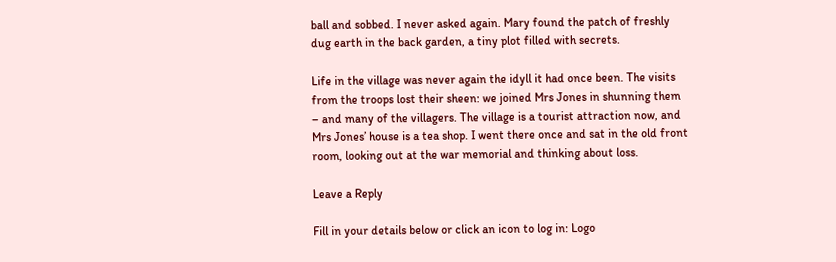ball and sobbed. I never asked again. Mary found the patch of freshly dug earth in the back garden, a tiny plot filled with secrets.

Life in the village was never again the idyll it had once been. The visits from the troops lost their sheen: we joined Mrs Jones in shunning them – and many of the villagers. The village is a tourist attraction now, and Mrs Jones’ house is a tea shop. I went there once and sat in the old front room, looking out at the war memorial and thinking about loss.

Leave a Reply

Fill in your details below or click an icon to log in: Logo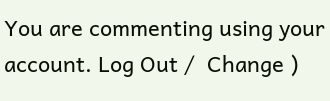You are commenting using your account. Log Out /  Change )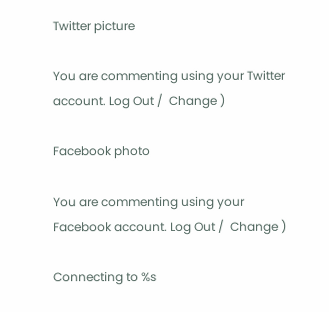Twitter picture

You are commenting using your Twitter account. Log Out /  Change )

Facebook photo

You are commenting using your Facebook account. Log Out /  Change )

Connecting to %s